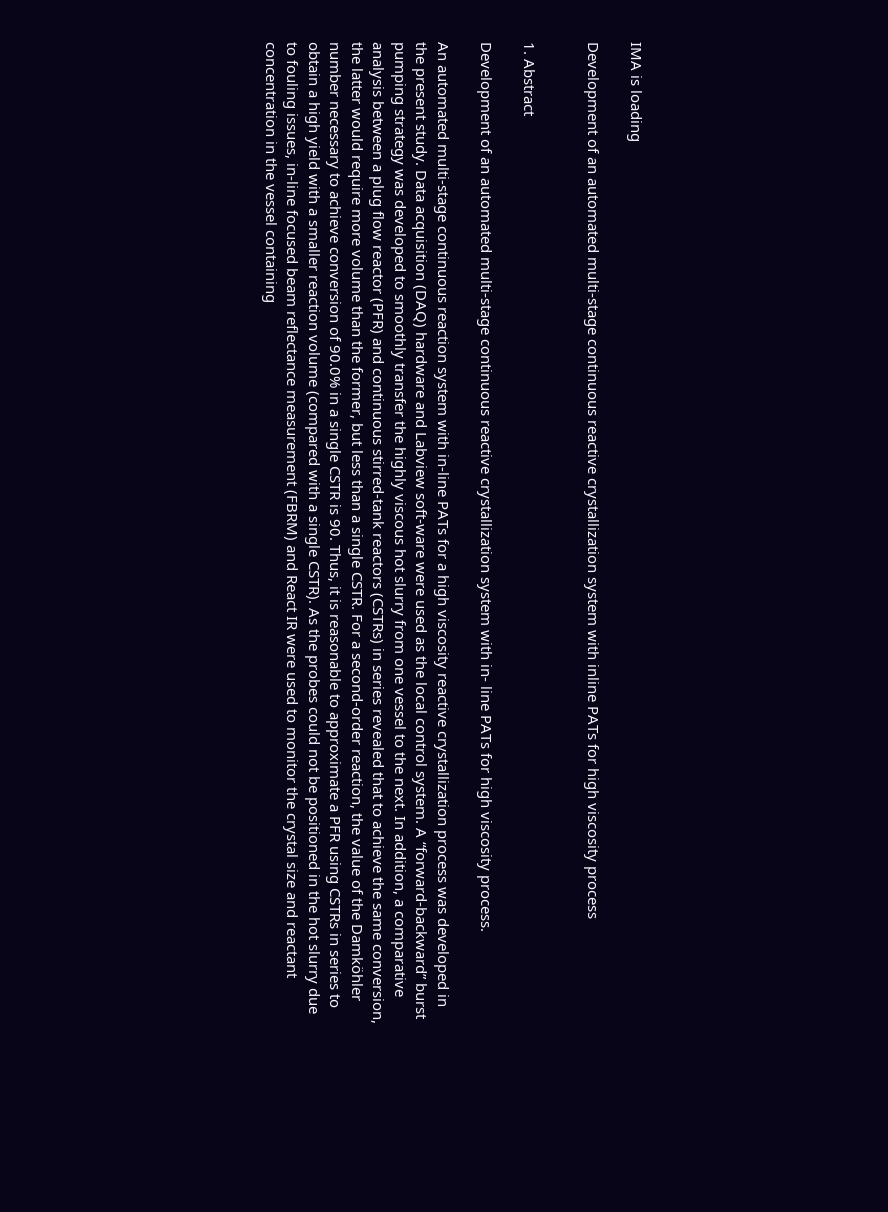IMA is loading

Development of an automated multi-stage continuous reactive crystallization system with inline PATs for high viscosity process


1. Abstract

Development of an automated multi-stage continuous reactive crystallization system with in- line PATs for high viscosity process.

An automated multi-stage continuous reaction system with in-line PATs for a high viscosity reactive crystallization process was developed in the present study. Data acquisition (DAQ) hardware and Labview soft-ware were used as the local control system. A “forward-backward” burst pumping strategy was developed to smoothly transfer the highly viscous hot slurry from one vessel to the next. In addition, a comparative analysis between a plug flow reactor (PFR) and continuous stirred-tank reactors (CSTRs) in series revealed that to achieve the same conversion, the latter would require more volume than the former, but less than a single CSTR. For a second-order reaction, the value of the Damköhler number necessary to achieve conversion of 90.0% in a single CSTR is 90. Thus, it is reasonable to approximate a PFR using CSTRs in series to obtain a high yield with a smaller reaction volume (compared with a single CSTR). As the probes could not be positioned in the hot slurry due to fouling issues, in-line focused beam reflectance measurement (FBRM) and React IR were used to monitor the crystal size and reactant concentration in the vessel containing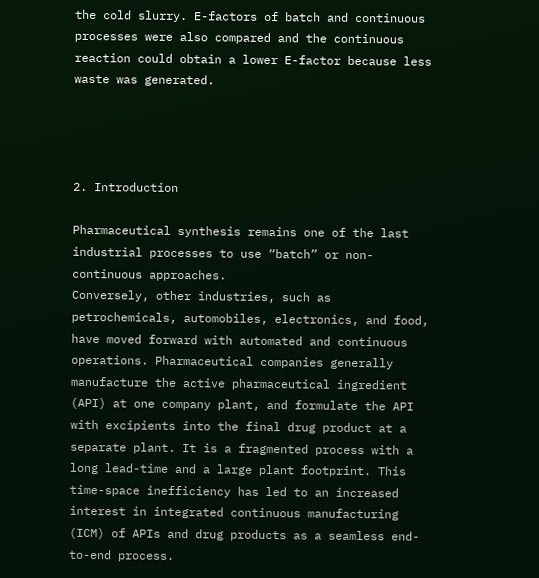the cold slurry. E-factors of batch and continuous processes were also compared and the continuous reaction could obtain a lower E-factor because less waste was generated.




2. Introduction

Pharmaceutical synthesis remains one of the last industrial processes to use “batch” or non-continuous approaches.
Conversely, other industries, such as petrochemicals, automobiles, electronics, and food, have moved forward with automated and continuous operations. Pharmaceutical companies generally manufacture the active pharmaceutical ingredient (API) at one company plant, and formulate the API with excipients into the final drug product at a separate plant. It is a fragmented process with a long lead-time and a large plant footprint. This time-space inefficiency has led to an increased interest in integrated continuous manufacturing (ICM) of APIs and drug products as a seamless end-to-end process.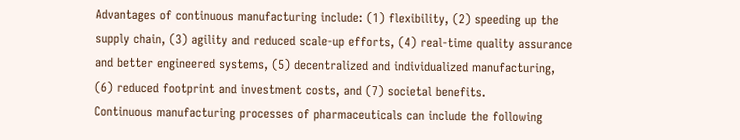Advantages of continuous manufacturing include: (1) flexibility, (2) speeding up the supply chain, (3) agility and reduced scale-up efforts, (4) real-time quality assurance and better engineered systems, (5) decentralized and individualized manufacturing, (6) reduced footprint and investment costs, and (7) societal benefits.
Continuous manufacturing processes of pharmaceuticals can include the following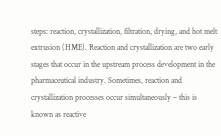steps: reaction, crystallization, filtration, drying, and hot melt extrusion (HME). Reaction and crystallization are two early stages that occur in the upstream process development in the pharmaceutical industry. Sometimes, reaction and crystallization processes occur simultaneously – this is known as reactive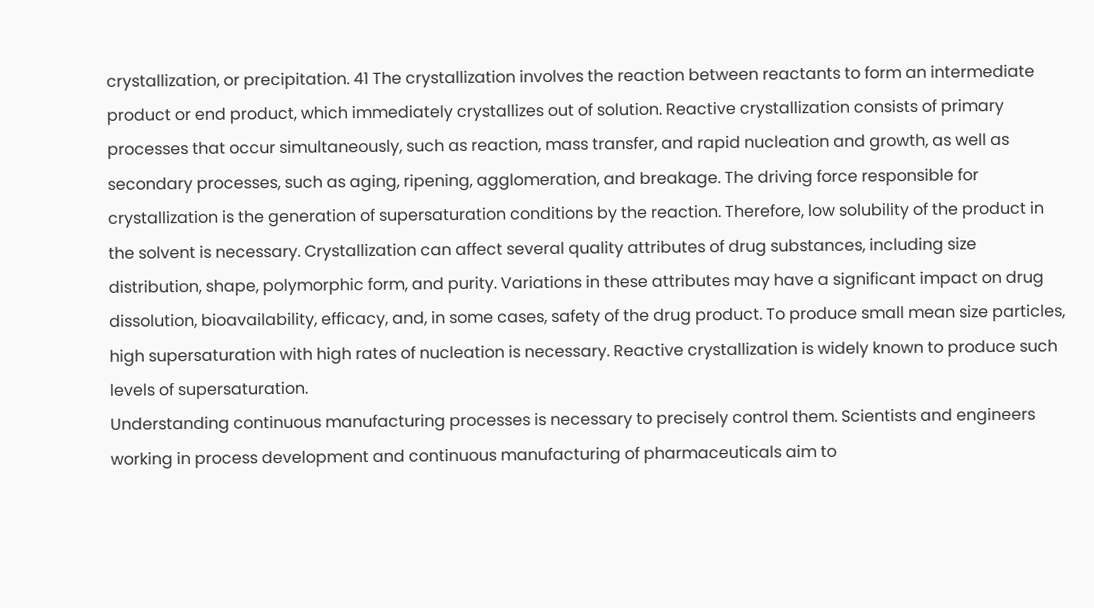crystallization, or precipitation. 41 The crystallization involves the reaction between reactants to form an intermediate product or end product, which immediately crystallizes out of solution. Reactive crystallization consists of primary processes that occur simultaneously, such as reaction, mass transfer, and rapid nucleation and growth, as well as secondary processes, such as aging, ripening, agglomeration, and breakage. The driving force responsible for crystallization is the generation of supersaturation conditions by the reaction. Therefore, low solubility of the product in the solvent is necessary. Crystallization can affect several quality attributes of drug substances, including size distribution, shape, polymorphic form, and purity. Variations in these attributes may have a significant impact on drug dissolution, bioavailability, efficacy, and, in some cases, safety of the drug product. To produce small mean size particles, high supersaturation with high rates of nucleation is necessary. Reactive crystallization is widely known to produce such levels of supersaturation.
Understanding continuous manufacturing processes is necessary to precisely control them. Scientists and engineers working in process development and continuous manufacturing of pharmaceuticals aim to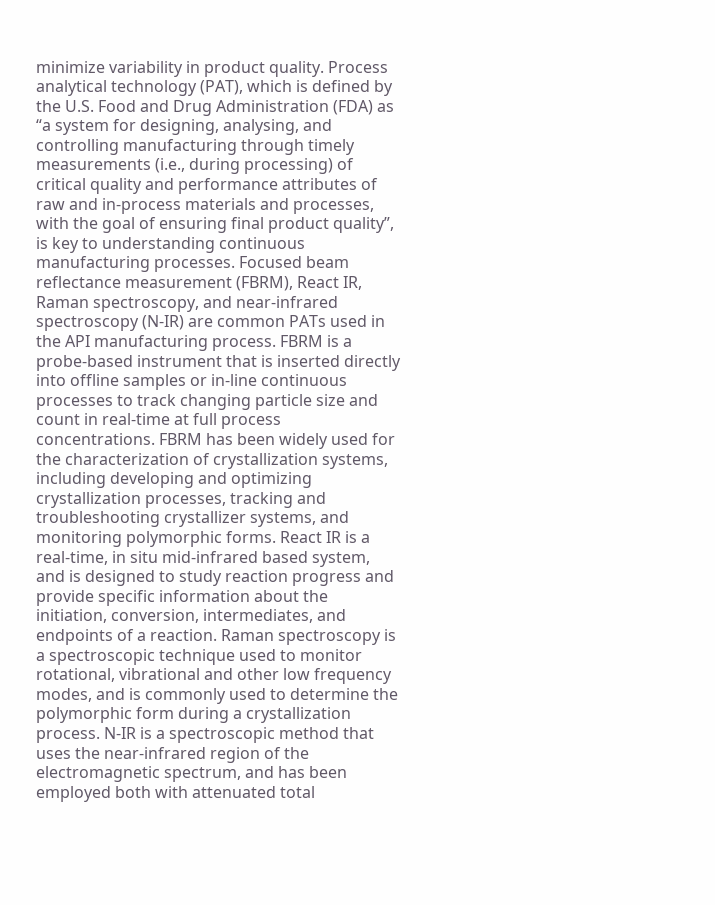minimize variability in product quality. Process analytical technology (PAT), which is defined by the U.S. Food and Drug Administration (FDA) as “a system for designing, analysing, and controlling manufacturing through timely measurements (i.e., during processing) of critical quality and performance attributes of raw and in-process materials and processes, with the goal of ensuring final product quality”, is key to understanding continuous manufacturing processes. Focused beam reflectance measurement (FBRM), React IR, Raman spectroscopy, and near-infrared spectroscopy (N-IR) are common PATs used in the API manufacturing process. FBRM is a probe-based instrument that is inserted directly into offline samples or in-line continuous processes to track changing particle size and count in real-time at full process concentrations. FBRM has been widely used for the characterization of crystallization systems, including developing and optimizing crystallization processes, tracking and troubleshooting crystallizer systems, and monitoring polymorphic forms. React IR is a real-time, in situ mid-infrared based system, and is designed to study reaction progress and provide specific information about the initiation, conversion, intermediates, and endpoints of a reaction. Raman spectroscopy is a spectroscopic technique used to monitor rotational, vibrational and other low frequency modes, and is commonly used to determine the polymorphic form during a crystallization process. N-IR is a spectroscopic method that uses the near-infrared region of the electromagnetic spectrum, and has been employed both with attenuated total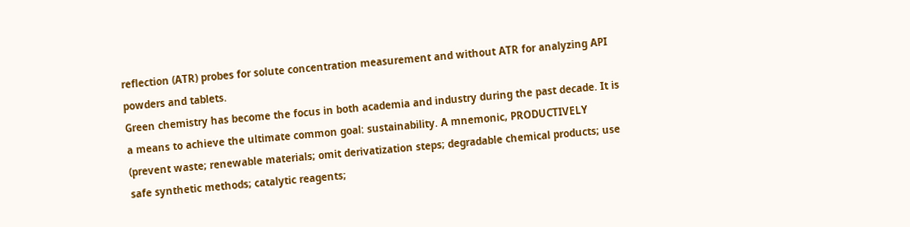reflection (ATR) probes for solute concentration measurement and without ATR for analyzing API powders and tablets.
Green chemistry has become the focus in both academia and industry during the past decade. It is a means to achieve the ultimate common goal: sustainability. A mnemonic, PRODUCTIVELY (prevent waste; renewable materials; omit derivatization steps; degradable chemical products; use safe synthetic methods; catalytic reagents;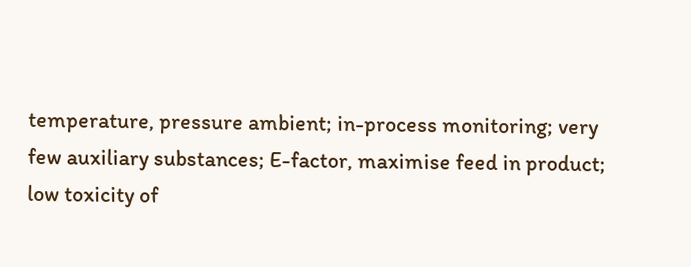temperature, pressure ambient; in-process monitoring; very few auxiliary substances; E-factor, maximise feed in product; low toxicity of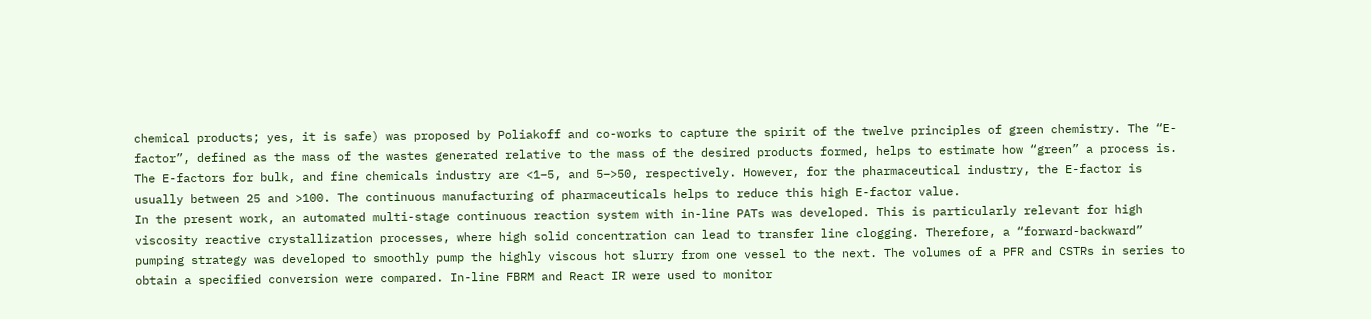chemical products; yes, it is safe) was proposed by Poliakoff and co-works to capture the spirit of the twelve principles of green chemistry. The “E-factor”, defined as the mass of the wastes generated relative to the mass of the desired products formed, helps to estimate how “green” a process is. The E-factors for bulk, and fine chemicals industry are <1–5, and 5–>50, respectively. However, for the pharmaceutical industry, the E-factor is usually between 25 and >100. The continuous manufacturing of pharmaceuticals helps to reduce this high E-factor value.
In the present work, an automated multi-stage continuous reaction system with in-line PATs was developed. This is particularly relevant for high viscosity reactive crystallization processes, where high solid concentration can lead to transfer line clogging. Therefore, a “forward-backward” pumping strategy was developed to smoothly pump the highly viscous hot slurry from one vessel to the next. The volumes of a PFR and CSTRs in series to obtain a specified conversion were compared. In-line FBRM and React IR were used to monitor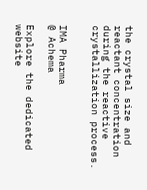the crystal size and reactant concentration during the reactive crystallization process.


IMA Pharma
@ Achema

Explore the dedicated website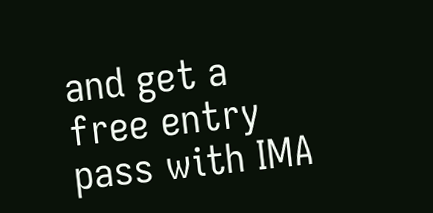and get a free entry pass with IMA